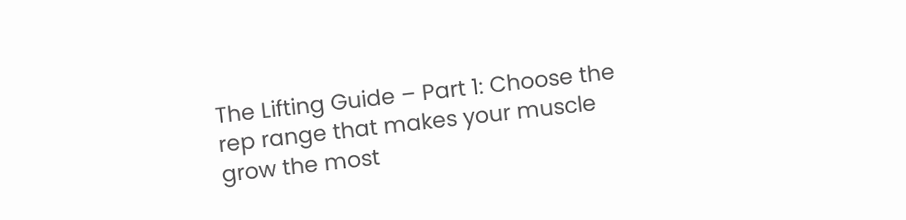The Lifting Guide – Part 1: Choose the rep range that makes your muscle grow the most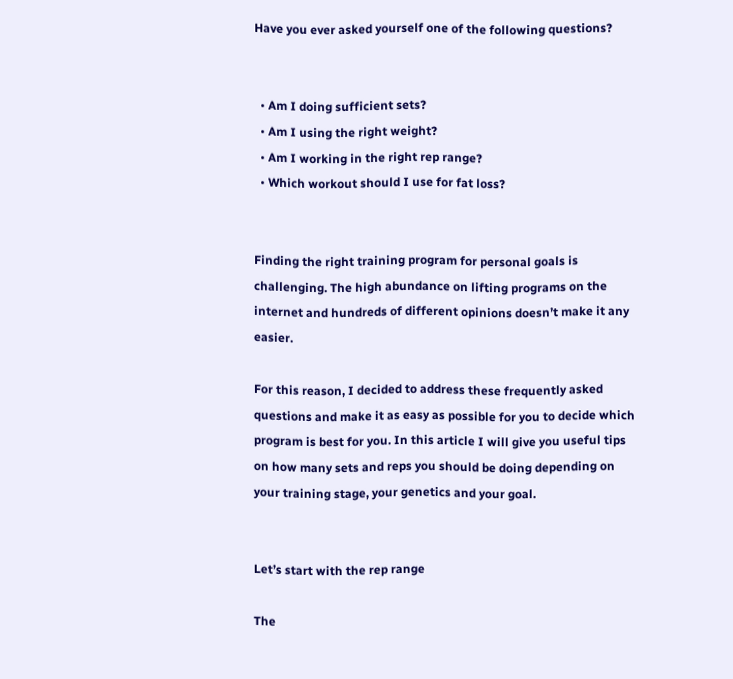Have you ever asked yourself one of the following questions?


  • Am I doing sufficient sets?
  • Am I using the right weight?
  • Am I working in the right rep range?
  • Which workout should I use for fat loss?


Finding the right training program for personal goals is challenging. The high abundance on lifting programs on the internet and hundreds of different opinions doesn’t make it any easier.

For this reason, I decided to address these frequently asked questions and make it as easy as possible for you to decide which program is best for you. In this article I will give you useful tips on how many sets and reps you should be doing depending on your training stage, your genetics and your goal.


Let’s start with the rep range

The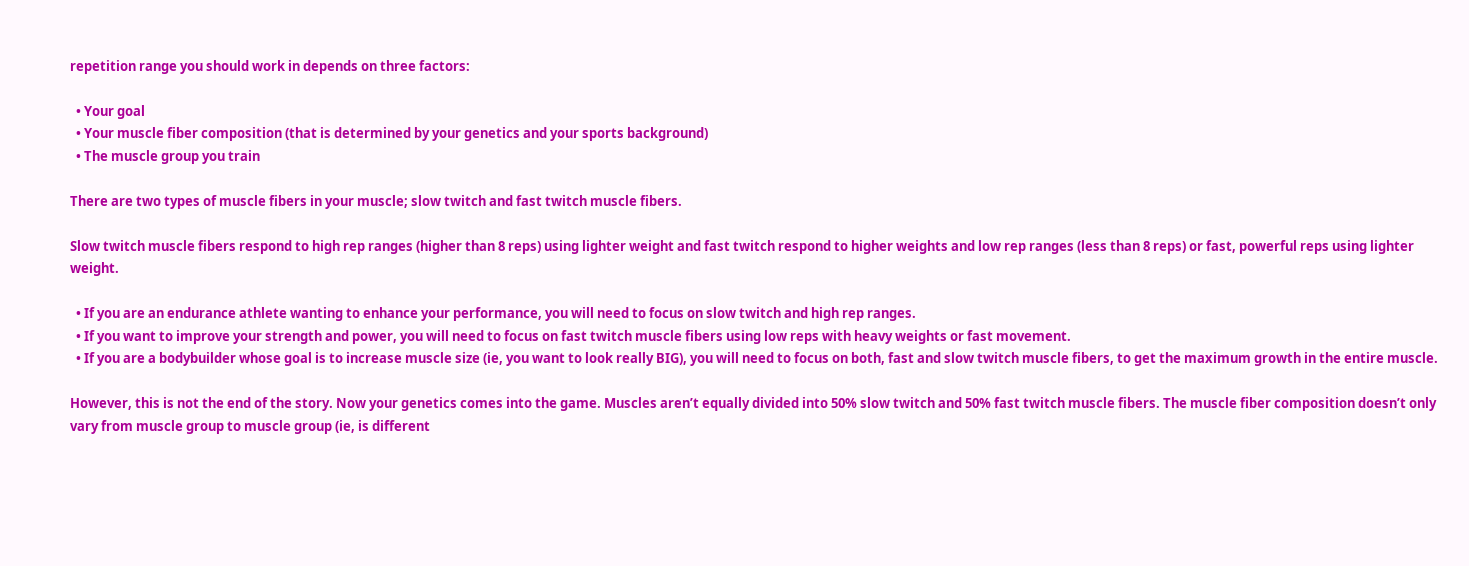repetition range you should work in depends on three factors:

  • Your goal
  • Your muscle fiber composition (that is determined by your genetics and your sports background)
  • The muscle group you train

There are two types of muscle fibers in your muscle; slow twitch and fast twitch muscle fibers.

Slow twitch muscle fibers respond to high rep ranges (higher than 8 reps) using lighter weight and fast twitch respond to higher weights and low rep ranges (less than 8 reps) or fast, powerful reps using lighter weight.

  • If you are an endurance athlete wanting to enhance your performance, you will need to focus on slow twitch and high rep ranges.
  • If you want to improve your strength and power, you will need to focus on fast twitch muscle fibers using low reps with heavy weights or fast movement.
  • If you are a bodybuilder whose goal is to increase muscle size (ie, you want to look really BIG), you will need to focus on both, fast and slow twitch muscle fibers, to get the maximum growth in the entire muscle.

However, this is not the end of the story. Now your genetics comes into the game. Muscles aren’t equally divided into 50% slow twitch and 50% fast twitch muscle fibers. The muscle fiber composition doesn’t only vary from muscle group to muscle group (ie, is different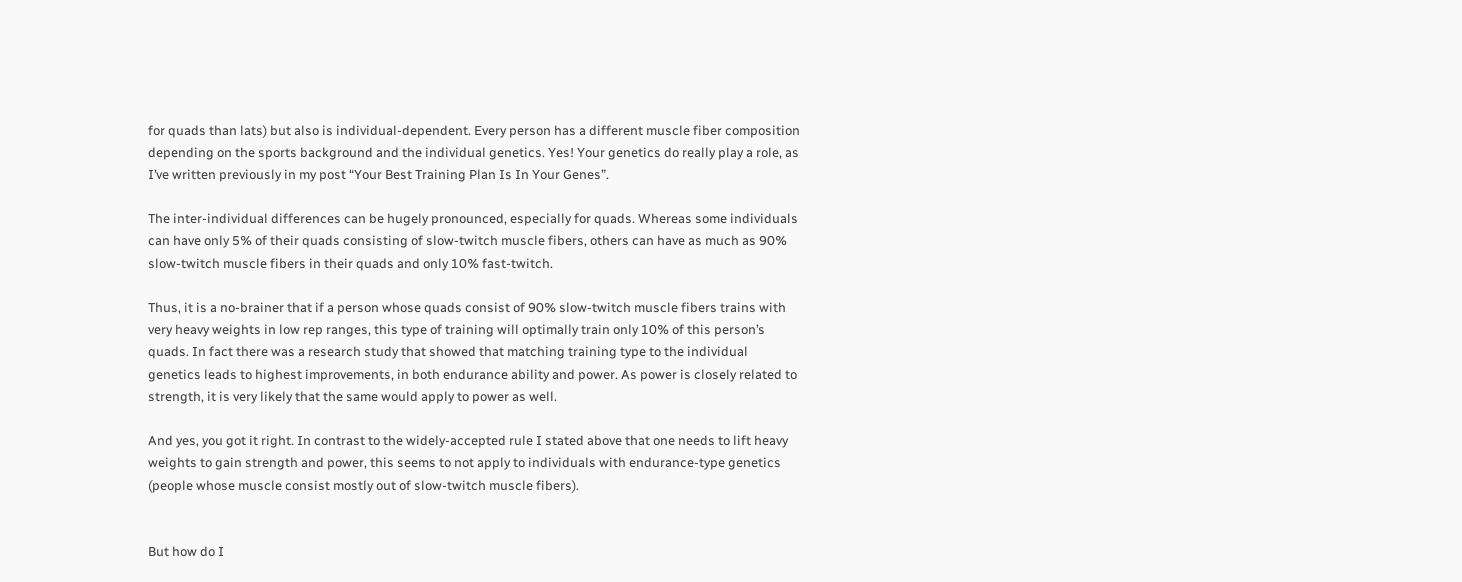for quads than lats) but also is individual-dependent. Every person has a different muscle fiber composition depending on the sports background and the individual genetics. Yes! Your genetics do really play a role, as I’ve written previously in my post “Your Best Training Plan Is In Your Genes”.

The inter-individual differences can be hugely pronounced, especially for quads. Whereas some individuals can have only 5% of their quads consisting of slow-twitch muscle fibers, others can have as much as 90% slow-twitch muscle fibers in their quads and only 10% fast-twitch.

Thus, it is a no-brainer that if a person whose quads consist of 90% slow-twitch muscle fibers trains with very heavy weights in low rep ranges, this type of training will optimally train only 10% of this person’s quads. In fact there was a research study that showed that matching training type to the individual genetics leads to highest improvements, in both endurance ability and power. As power is closely related to strength, it is very likely that the same would apply to power as well.

And yes, you got it right. In contrast to the widely-accepted rule I stated above that one needs to lift heavy weights to gain strength and power, this seems to not apply to individuals with endurance-type genetics (people whose muscle consist mostly out of slow-twitch muscle fibers).


But how do I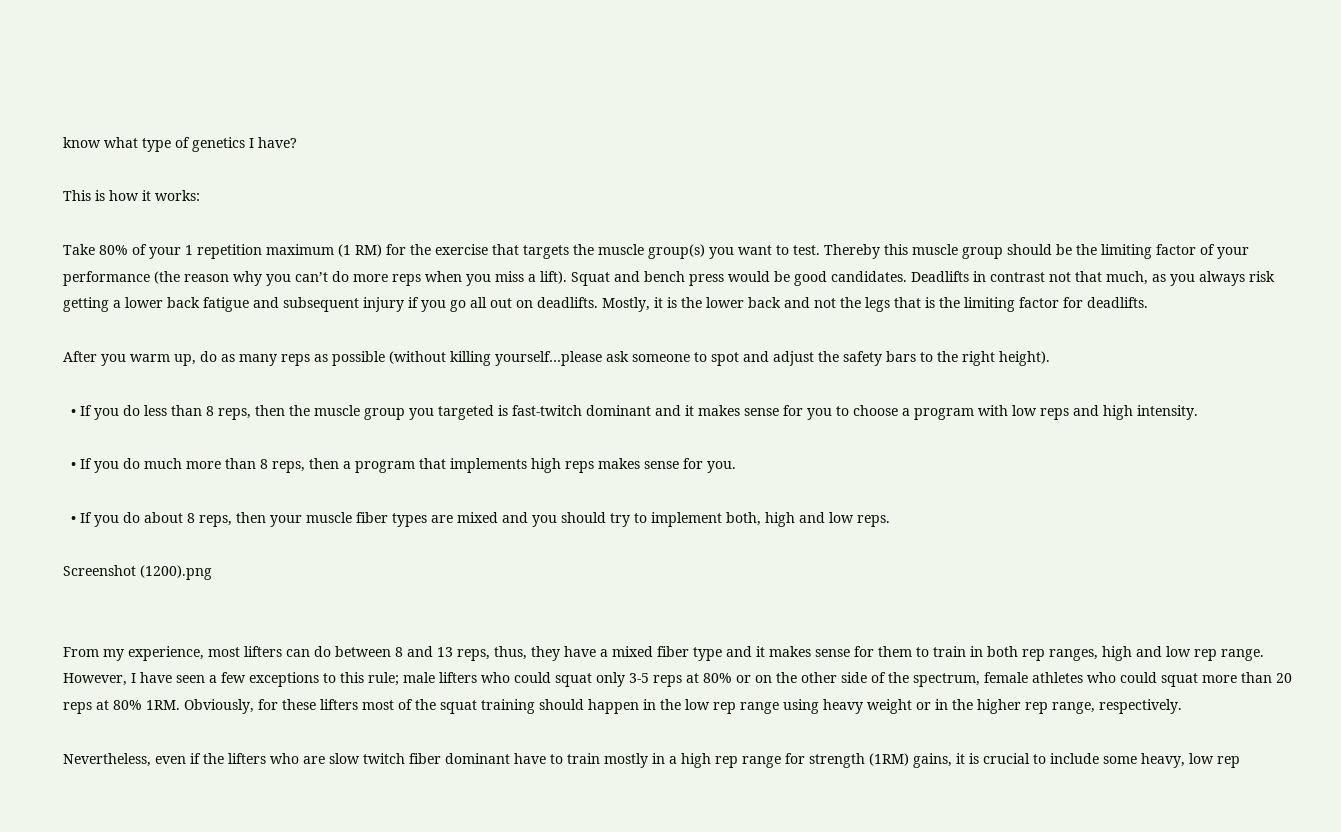know what type of genetics I have?

This is how it works:

Take 80% of your 1 repetition maximum (1 RM) for the exercise that targets the muscle group(s) you want to test. Thereby this muscle group should be the limiting factor of your performance (the reason why you can’t do more reps when you miss a lift). Squat and bench press would be good candidates. Deadlifts in contrast not that much, as you always risk getting a lower back fatigue and subsequent injury if you go all out on deadlifts. Mostly, it is the lower back and not the legs that is the limiting factor for deadlifts.

After you warm up, do as many reps as possible (without killing yourself…please ask someone to spot and adjust the safety bars to the right height).

  • If you do less than 8 reps, then the muscle group you targeted is fast-twitch dominant and it makes sense for you to choose a program with low reps and high intensity.

  • If you do much more than 8 reps, then a program that implements high reps makes sense for you.

  • If you do about 8 reps, then your muscle fiber types are mixed and you should try to implement both, high and low reps.

Screenshot (1200).png


From my experience, most lifters can do between 8 and 13 reps, thus, they have a mixed fiber type and it makes sense for them to train in both rep ranges, high and low rep range. However, I have seen a few exceptions to this rule; male lifters who could squat only 3-5 reps at 80% or on the other side of the spectrum, female athletes who could squat more than 20 reps at 80% 1RM. Obviously, for these lifters most of the squat training should happen in the low rep range using heavy weight or in the higher rep range, respectively.

Nevertheless, even if the lifters who are slow twitch fiber dominant have to train mostly in a high rep range for strength (1RM) gains, it is crucial to include some heavy, low rep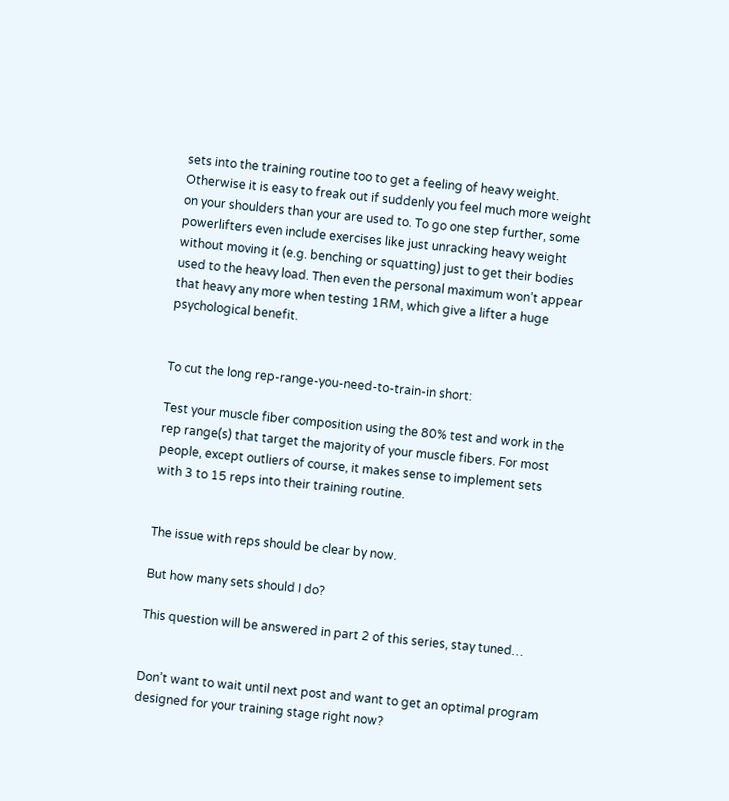sets into the training routine too to get a feeling of heavy weight. Otherwise it is easy to freak out if suddenly you feel much more weight on your shoulders than your are used to. To go one step further, some powerlifters even include exercises like just unracking heavy weight without moving it (e.g. benching or squatting) just to get their bodies used to the heavy load. Then even the personal maximum won’t appear that heavy any more when testing 1RM, which give a lifter a huge psychological benefit.


To cut the long rep-range-you-need-to-train-in short:

Test your muscle fiber composition using the 80% test and work in the rep range(s) that target the majority of your muscle fibers. For most people, except outliers of course, it makes sense to implement sets with 3 to 15 reps into their training routine.


The issue with reps should be clear by now.

But how many sets should I do?

This question will be answered in part 2 of this series, stay tuned…


Don’t want to wait until next post and want to get an optimal program designed for your training stage right now?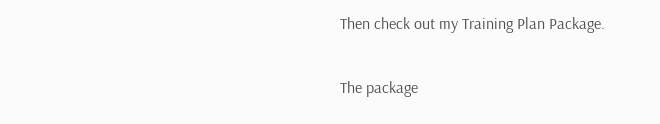Then check out my Training Plan Package.

The package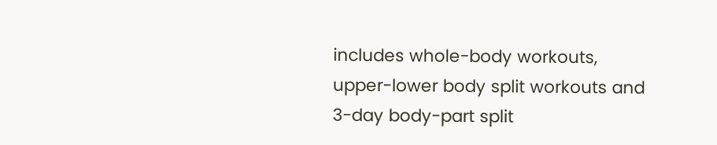includes whole-body workouts, upper-lower body split workouts and 3-day body-part split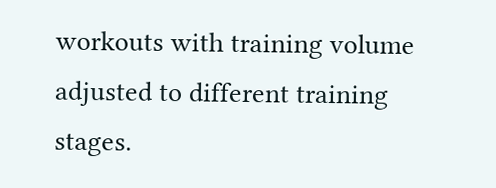workouts with training volume adjusted to different training stages.